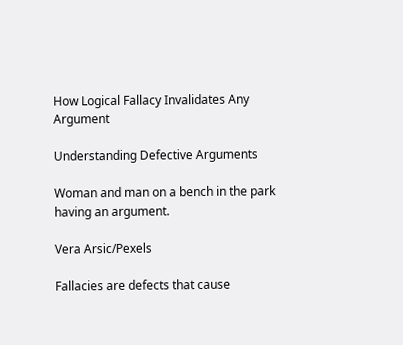How Logical Fallacy Invalidates Any Argument

Understanding Defective Arguments

Woman and man on a bench in the park having an argument.

Vera Arsic/Pexels

Fallacies are defects that cause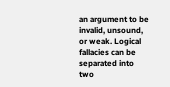an argument to be invalid, unsound, or weak. Logical fallacies can be separated into two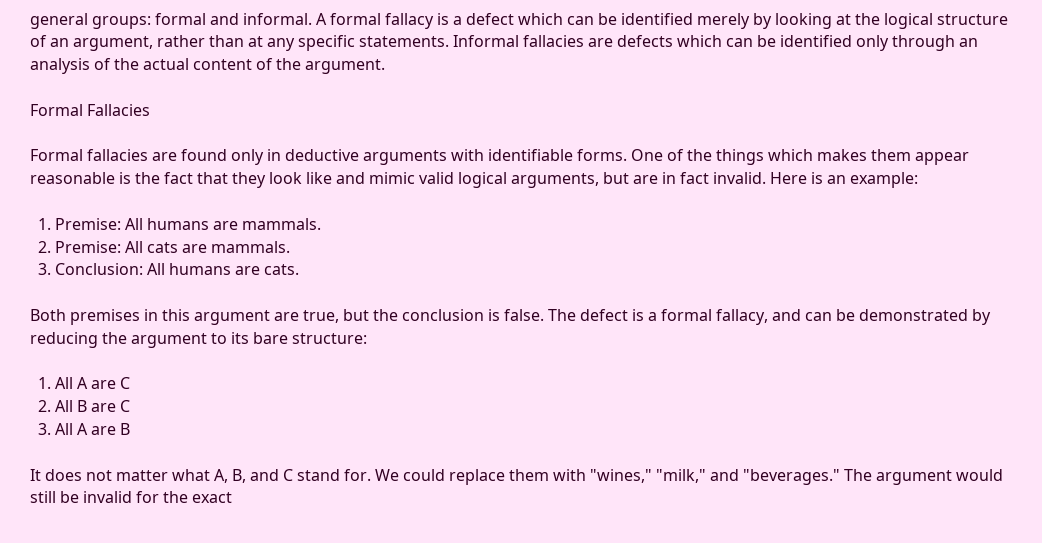general groups: formal and informal. A formal fallacy is a defect which can be identified merely by looking at the logical structure of an argument, rather than at any specific statements. Informal fallacies are defects which can be identified only through an analysis of the actual content of the argument.

Formal Fallacies

Formal fallacies are found only in deductive arguments with identifiable forms. One of the things which makes them appear reasonable is the fact that they look like and mimic valid logical arguments, but are in fact invalid. Here is an example:

  1. Premise: All humans are mammals.
  2. Premise: All cats are mammals.
  3. Conclusion: All humans are cats.

Both premises in this argument are true, but the conclusion is false. The defect is a formal fallacy, and can be demonstrated by reducing the argument to its bare structure:

  1. All A are C
  2. All B are C
  3. All A are B

It does not matter what A, B, and C stand for. We could replace them with "wines," "milk," and "beverages." The argument would still be invalid for the exact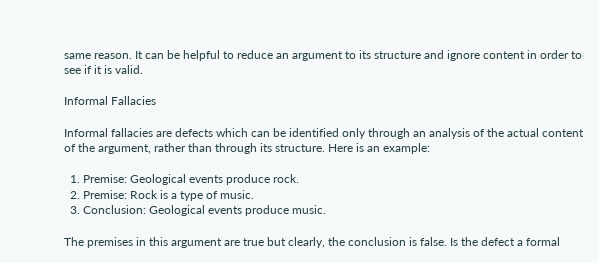same reason. It can be helpful to reduce an argument to its structure and ignore content in order to see if it is valid.

Informal Fallacies

Informal fallacies are defects which can be identified only through an analysis of the actual content of the argument, rather than through its structure. Here is an example:

  1. Premise: Geological events produce rock.
  2. Premise: Rock is a type of music.
  3. Conclusion: Geological events produce music.

The premises in this argument are true but clearly, the conclusion is false. Is the defect a formal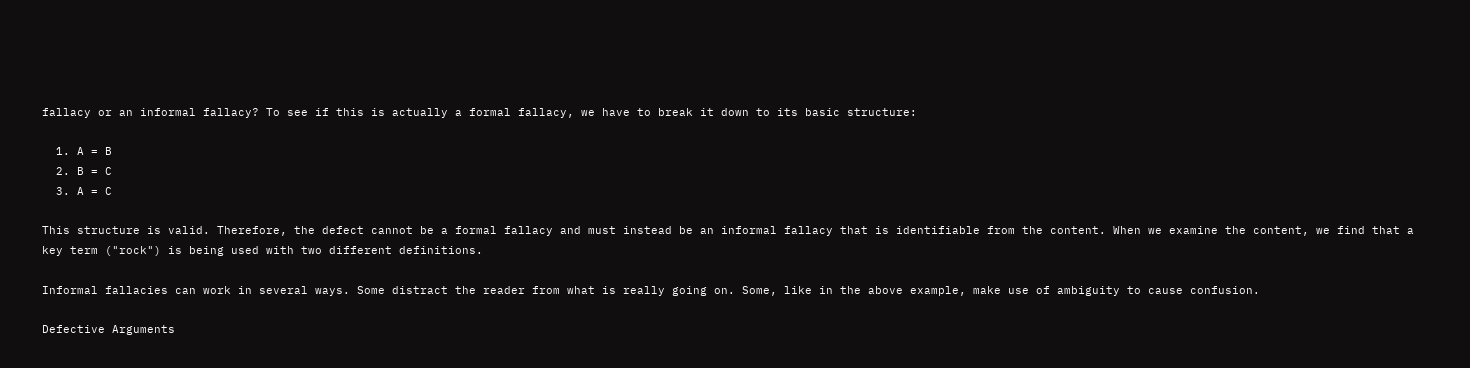fallacy or an informal fallacy? To see if this is actually a formal fallacy, we have to break it down to its basic structure:

  1. A = B
  2. B = C
  3. A = C

This structure is valid. Therefore, the defect cannot be a formal fallacy and must instead be an informal fallacy that is identifiable from the content. When we examine the content, we find that a key term ("rock") is being used with two different definitions.

Informal fallacies can work in several ways. Some distract the reader from what is really going on. Some, like in the above example, make use of ambiguity to cause confusion.

Defective Arguments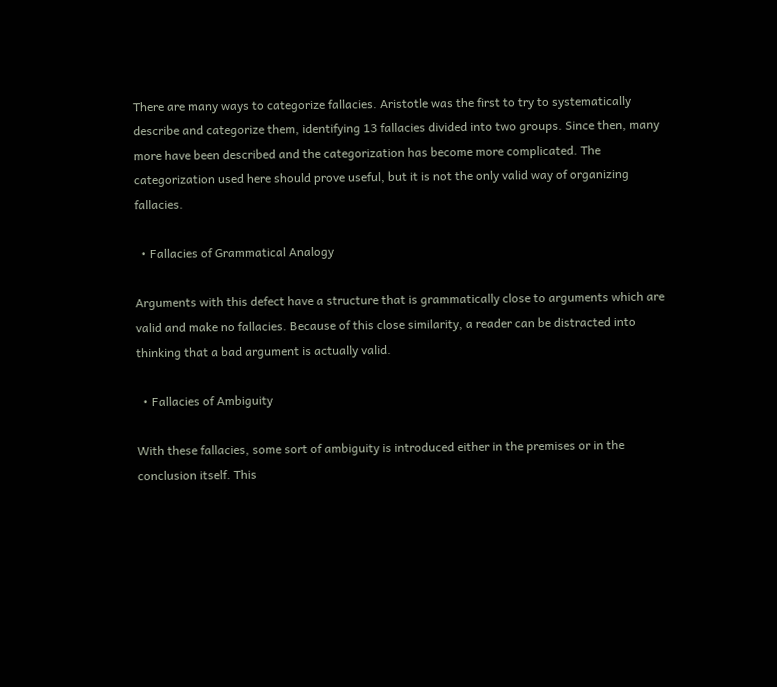There are many ways to categorize fallacies. Aristotle was the first to try to systematically describe and categorize them, identifying 13 fallacies divided into two groups. Since then, many more have been described and the categorization has become more complicated. The categorization used here should prove useful, but it is not the only valid way of organizing fallacies.

  • Fallacies of Grammatical Analogy

Arguments with this defect have a structure that is grammatically close to arguments which are valid and make no fallacies. Because of this close similarity, a reader can be distracted into thinking that a bad argument is actually valid.

  • Fallacies of Ambiguity

With these fallacies, some sort of ambiguity is introduced either in the premises or in the conclusion itself. This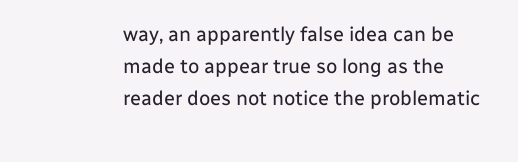way, an apparently false idea can be made to appear true so long as the reader does not notice the problematic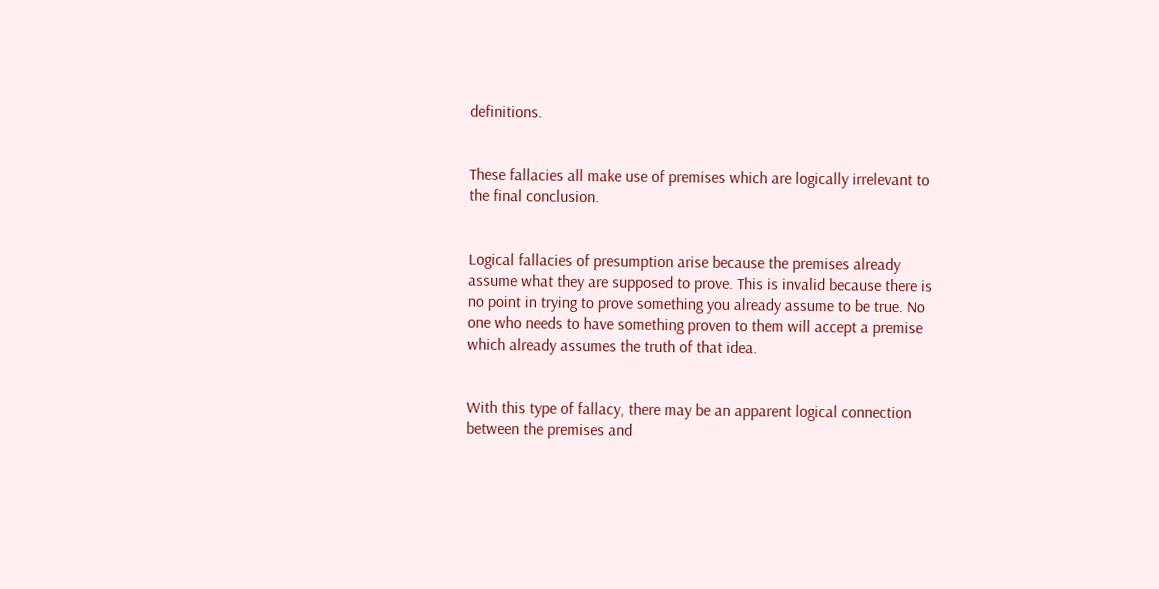definitions.


These fallacies all make use of premises which are logically irrelevant to the final conclusion.


Logical fallacies of presumption arise because the premises already assume what they are supposed to prove. This is invalid because there is no point in trying to prove something you already assume to be true. No one who needs to have something proven to them will accept a premise which already assumes the truth of that idea.


With this type of fallacy, there may be an apparent logical connection between the premises and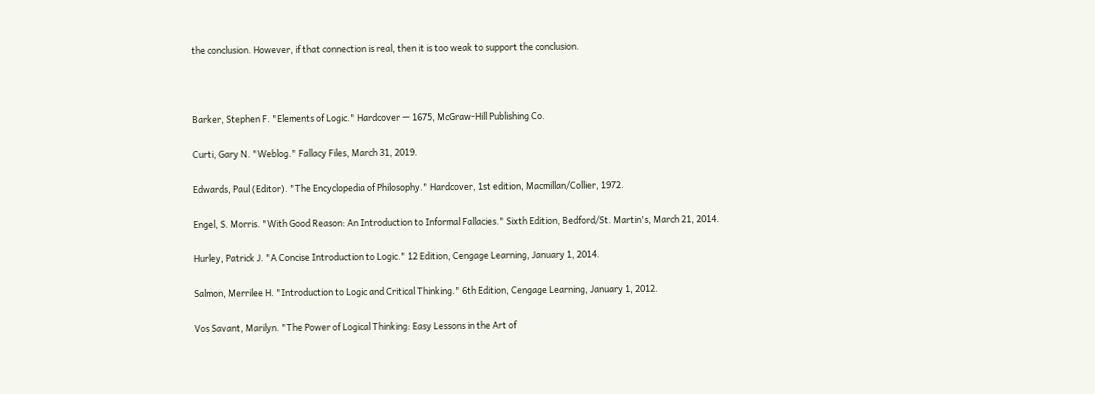the conclusion. However, if that connection is real, then it is too weak to support the conclusion.



Barker, Stephen F. "Elements of Logic." Hardcover — 1675, McGraw-Hill Publishing Co.

Curti, Gary N. "Weblog." Fallacy Files, March 31, 2019.

Edwards, Paul (Editor). "The Encyclopedia of Philosophy." Hardcover, 1st edition, Macmillan/Collier, 1972.

Engel, S. Morris. "With Good Reason: An Introduction to Informal Fallacies." Sixth Edition, Bedford/St. Martin's, March 21, 2014.

Hurley, Patrick J. "A Concise Introduction to Logic." 12 Edition, Cengage Learning, January 1, 2014.

Salmon, Merrilee H. "Introduction to Logic and Critical Thinking." 6th Edition, Cengage Learning, January 1, 2012.

Vos Savant, Marilyn. "The Power of Logical Thinking: Easy Lessons in the Art of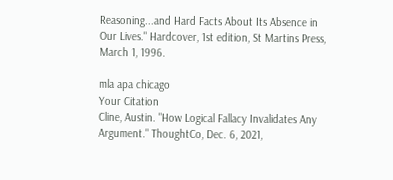Reasoning...and Hard Facts About Its Absence in Our Lives." Hardcover, 1st edition, St Martins Press, March 1, 1996.

mla apa chicago
Your Citation
Cline, Austin. "How Logical Fallacy Invalidates Any Argument." ThoughtCo, Dec. 6, 2021,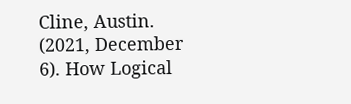Cline, Austin. (2021, December 6). How Logical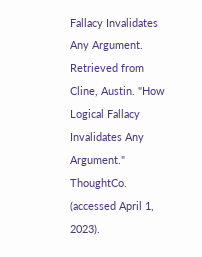Fallacy Invalidates Any Argument. Retrieved from Cline, Austin. "How Logical Fallacy Invalidates Any Argument." ThoughtCo. (accessed April 1, 2023).